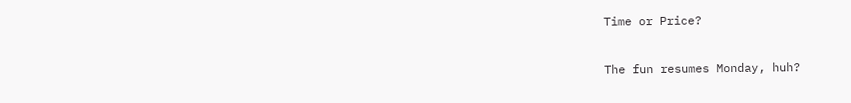Time or Price?

The fun resumes Monday, huh?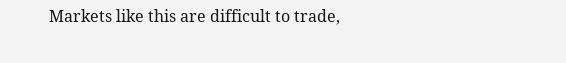Markets like this are difficult to trade,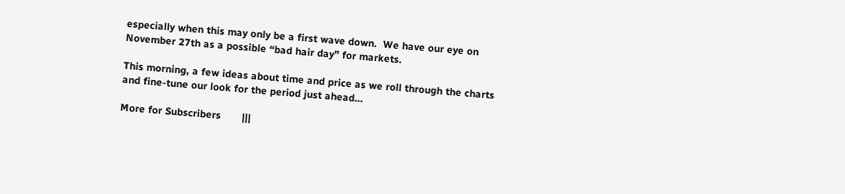especially when this may only be a first wave down.  We have our eye on November 27th as a possible “bad hair day” for markets.

This morning, a few ideas about time and price as we roll through the charts and fine-tune our look for the period just ahead…

More for Subscribers       |||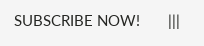SUBSCRIBE NOW!       |||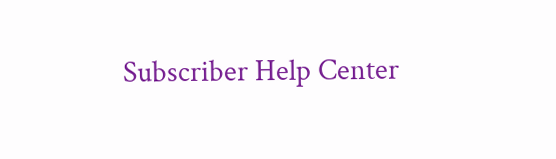Subscriber Help Center